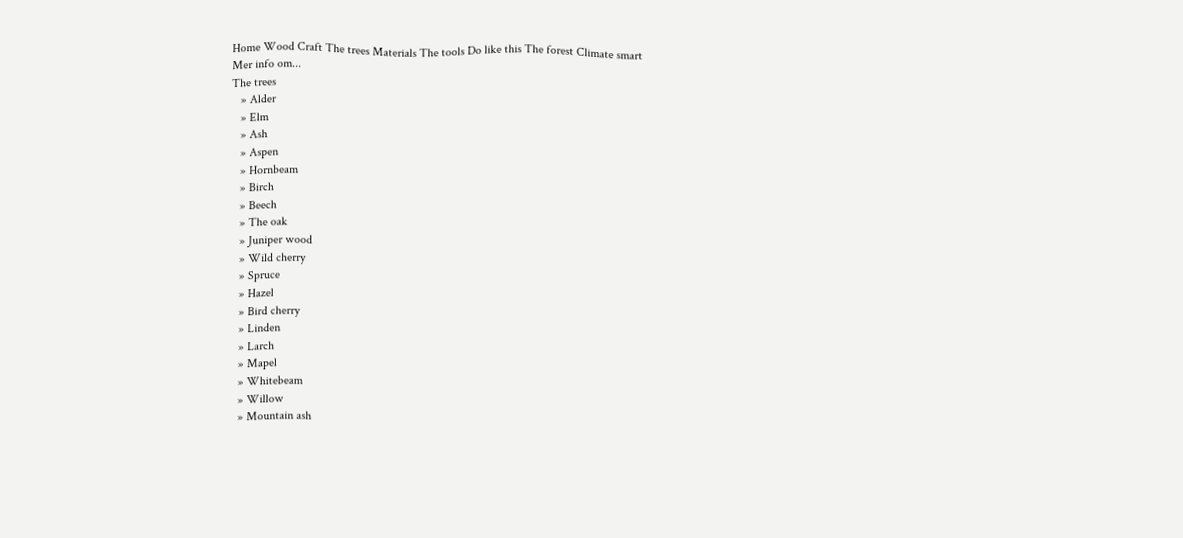Home Wood Craft The trees Materials The tools Do like this The forest Climate smart
Mer info om...
The trees
   » Alder
   » Elm
   » Ash
   » Aspen
   » Hornbeam
   » Birch
   » Beech
   » The oak
   » Juniper wood
   » Wild cherry
   » Spruce
   » Hazel
   » Bird cherry
   » Linden
   » Larch
   » Mapel
   » Whitebeam
   » Willow
   » Mountain ash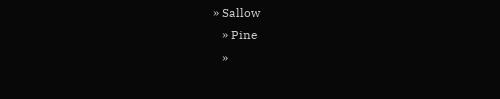» Sallow
   » Pine
   »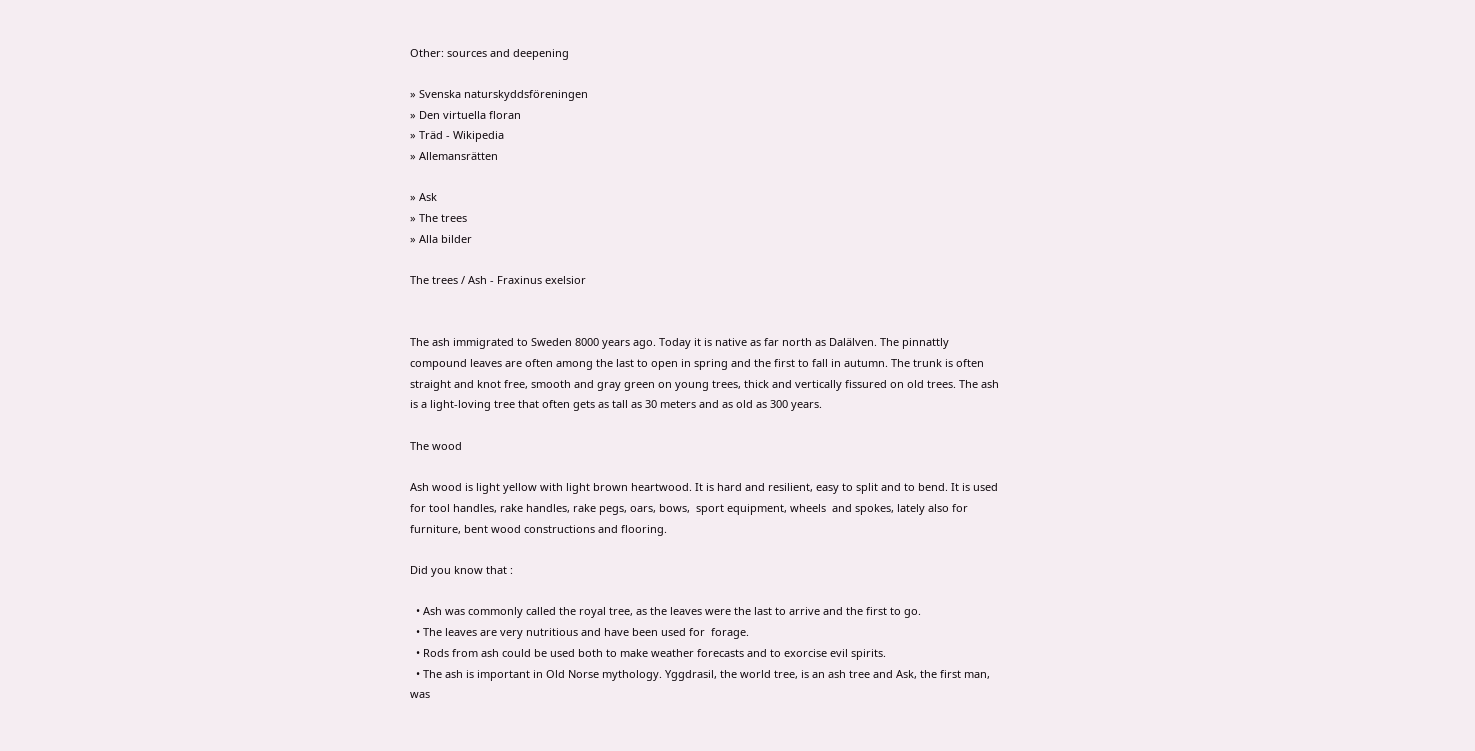Other: sources and deepening

» Svenska naturskyddsföreningen
» Den virtuella floran
» Träd - Wikipedia
» Allemansrätten

» Ask
» The trees
» Alla bilder

The trees / Ash - Fraxinus exelsior


The ash immigrated to Sweden 8000 years ago. Today it is native as far north as Dalälven. The pinnattly compound leaves are often among the last to open in spring and the first to fall in autumn. The trunk is often straight and knot free, smooth and gray green on young trees, thick and vertically fissured on old trees. The ash is a light-loving tree that often gets as tall as 30 meters and as old as 300 years.

The wood

Ash wood is light yellow with light brown heartwood. It is hard and resilient, easy to split and to bend. It is used for tool handles, rake handles, rake pegs, oars, bows,  sport equipment, wheels  and spokes, lately also for furniture, bent wood constructions and flooring.

Did you know that :

  • Ash was commonly called the royal tree, as the leaves were the last to arrive and the first to go.
  • The leaves are very nutritious and have been used for  forage.
  • Rods from ash could be used both to make weather forecasts and to exorcise evil spirits.
  • The ash is important in Old Norse mythology. Yggdrasil, the world tree, is an ash tree and Ask, the first man, was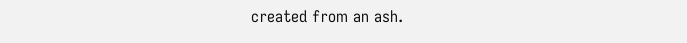created from an ash.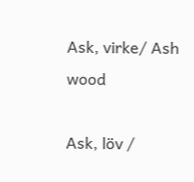Ask, virke/ Ash wood

Ask, löv /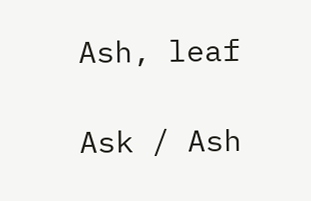Ash, leaf

Ask / Ash